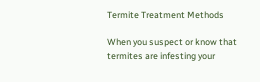Termite Treatment Methods

When you suspect or know that termites are infesting your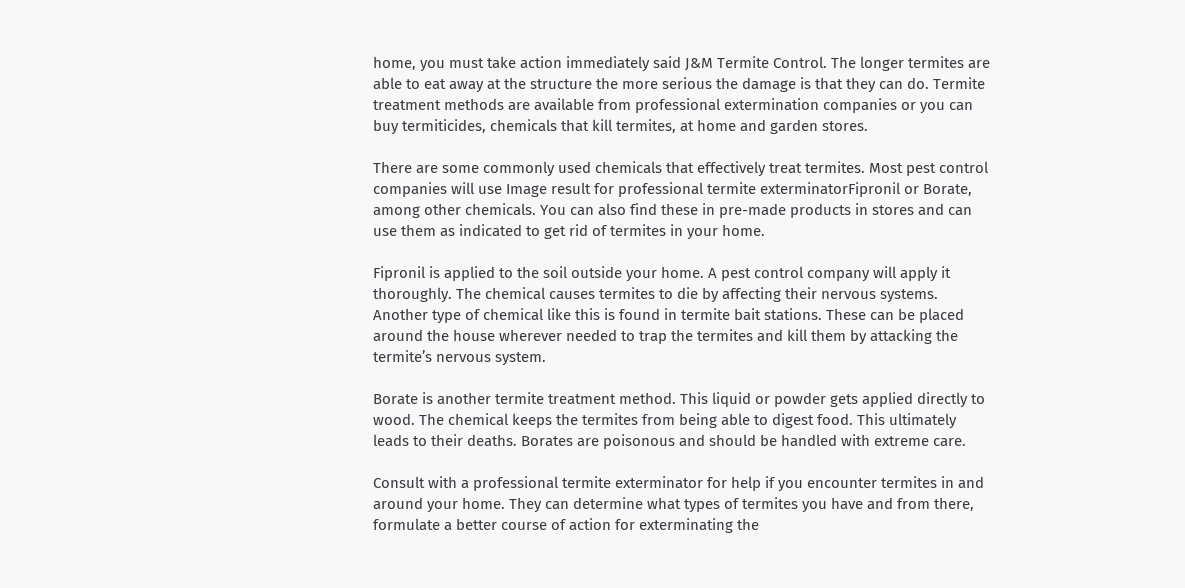home, you must take action immediately said J&M Termite Control. The longer termites are able to eat away at the structure the more serious the damage is that they can do. Termite treatment methods are available from professional extermination companies or you can buy termiticides, chemicals that kill termites, at home and garden stores.

There are some commonly used chemicals that effectively treat termites. Most pest control companies will use Image result for professional termite exterminatorFipronil or Borate, among other chemicals. You can also find these in pre-made products in stores and can use them as indicated to get rid of termites in your home.

Fipronil is applied to the soil outside your home. A pest control company will apply it thoroughly. The chemical causes termites to die by affecting their nervous systems. Another type of chemical like this is found in termite bait stations. These can be placed around the house wherever needed to trap the termites and kill them by attacking the termite’s nervous system.

Borate is another termite treatment method. This liquid or powder gets applied directly to wood. The chemical keeps the termites from being able to digest food. This ultimately leads to their deaths. Borates are poisonous and should be handled with extreme care.

Consult with a professional termite exterminator for help if you encounter termites in and around your home. They can determine what types of termites you have and from there, formulate a better course of action for exterminating the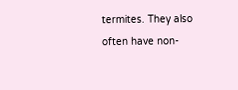termites. They also often have non-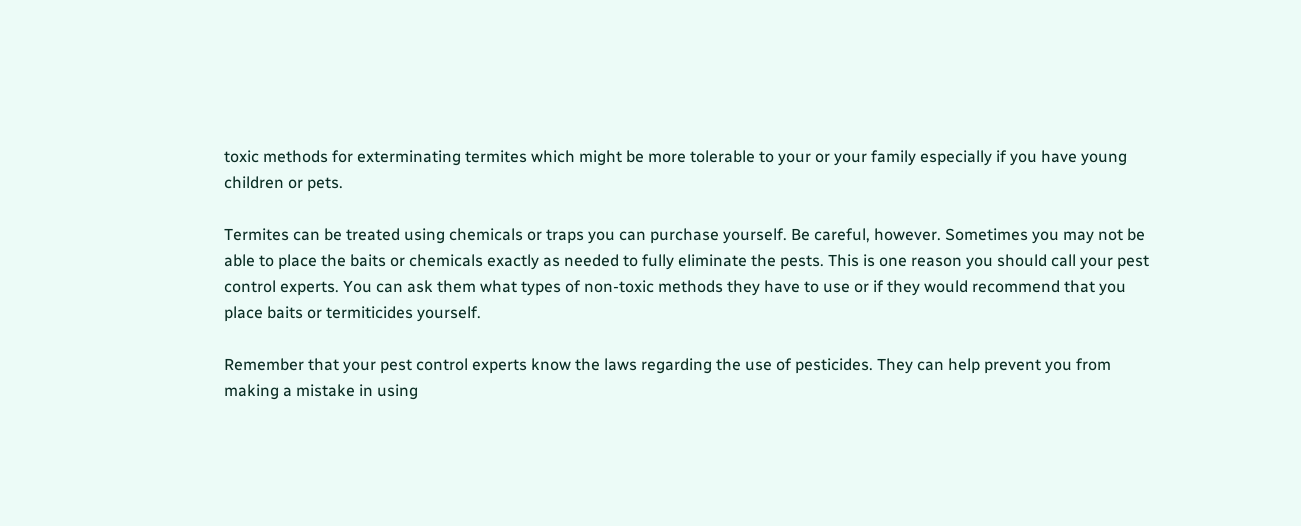toxic methods for exterminating termites which might be more tolerable to your or your family especially if you have young children or pets.

Termites can be treated using chemicals or traps you can purchase yourself. Be careful, however. Sometimes you may not be able to place the baits or chemicals exactly as needed to fully eliminate the pests. This is one reason you should call your pest control experts. You can ask them what types of non-toxic methods they have to use or if they would recommend that you place baits or termiticides yourself.

Remember that your pest control experts know the laws regarding the use of pesticides. They can help prevent you from making a mistake in using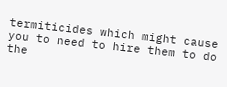termiticides which might cause you to need to hire them to do the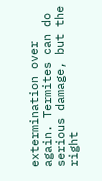extermination over again. Termites can do serious damage, but the right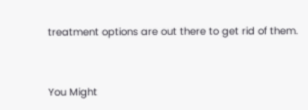treatment options are out there to get rid of them.


You Might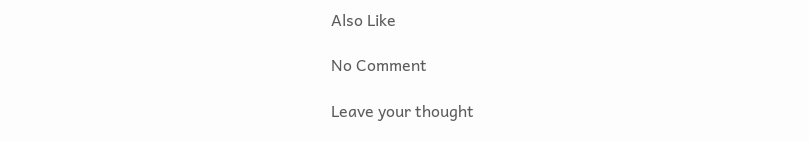Also Like

No Comment

Leave your thought